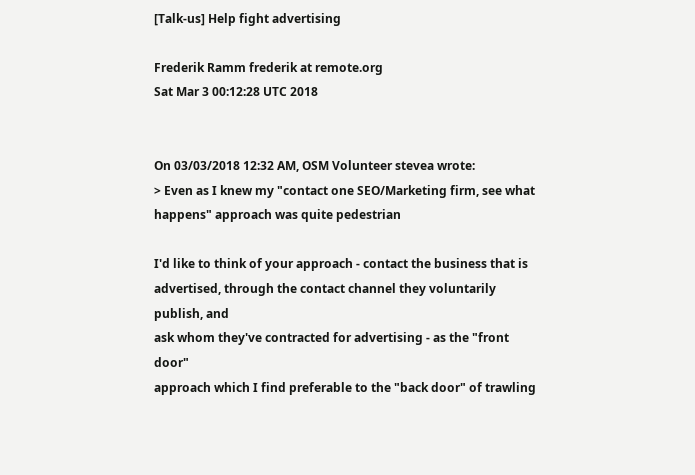[Talk-us] Help fight advertising

Frederik Ramm frederik at remote.org
Sat Mar 3 00:12:28 UTC 2018


On 03/03/2018 12:32 AM, OSM Volunteer stevea wrote:
> Even as I knew my "contact one SEO/Marketing firm, see what happens" approach was quite pedestrian

I'd like to think of your approach - contact the business that is
advertised, through the contact channel they voluntarily publish, and
ask whom they've contracted for advertising - as the "front door"
approach which I find preferable to the "back door" of trawling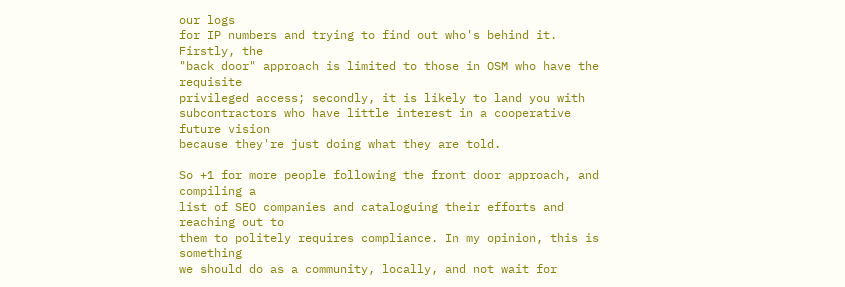our logs
for IP numbers and trying to find out who's behind it. Firstly, the
"back door" approach is limited to those in OSM who have the requisite
privileged access; secondly, it is likely to land you with
subcontractors who have little interest in a cooperative future vision
because they're just doing what they are told.

So +1 for more people following the front door approach, and compiling a
list of SEO companies and cataloguing their efforts and reaching out to
them to politely requires compliance. In my opinion, this is something
we should do as a community, locally, and not wait for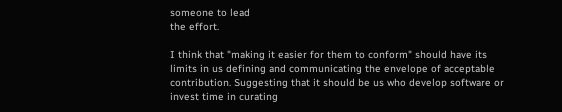someone to lead
the effort.

I think that "making it easier for them to conform" should have its
limits in us defining and communicating the envelope of acceptable
contribution. Suggesting that it should be us who develop software or
invest time in curating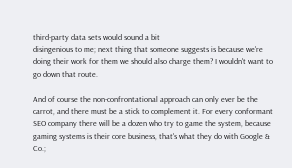third-party data sets would sound a bit
disingenious to me; next thing that someone suggests is because we're
doing their work for them we should also charge them? I wouldn't want to
go down that route.

And of course the non-confrontational approach can only ever be the
carrot, and there must be a stick to complement it. For every conformant
SEO company there will be a dozen who try to game the system, because
gaming systems is their core business, that's what they do with Google &
Co.;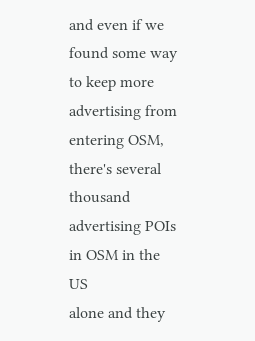and even if we found some way to keep more advertising from
entering OSM, there's several thousand advertising POIs in OSM in the US
alone and they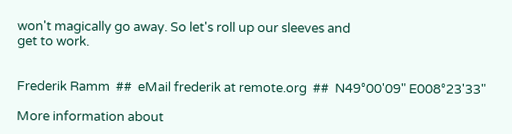won't magically go away. So let's roll up our sleeves and
get to work.


Frederik Ramm  ##  eMail frederik at remote.org  ##  N49°00'09" E008°23'33"

More information about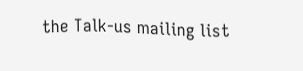the Talk-us mailing list